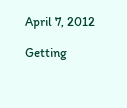April 7, 2012

Getting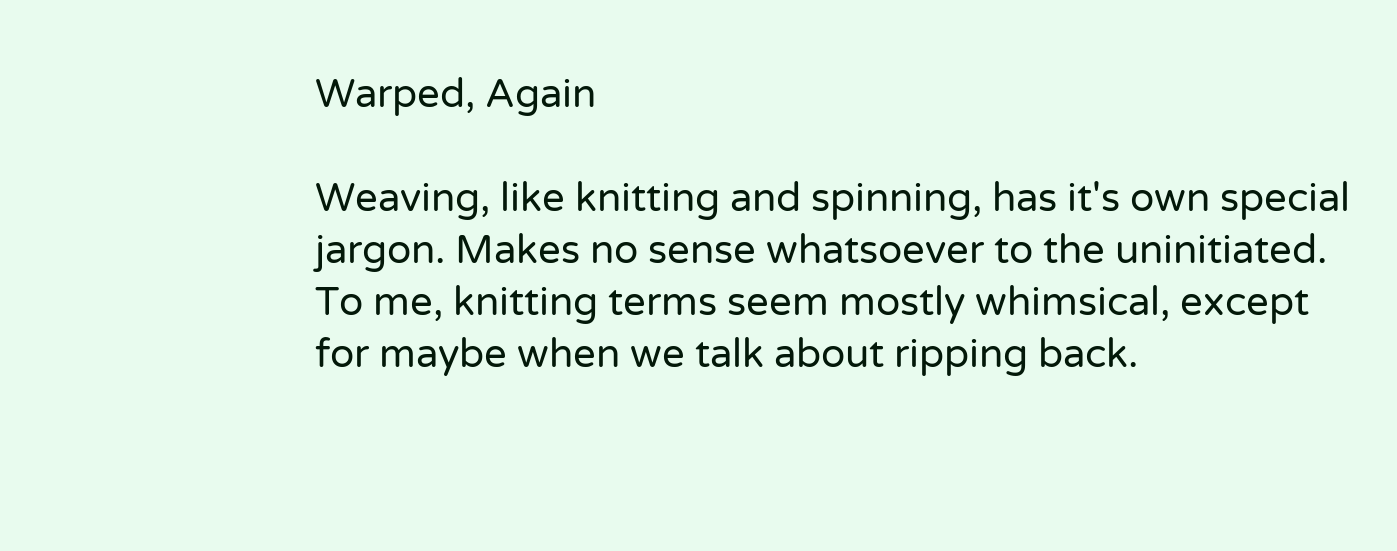Warped, Again

Weaving, like knitting and spinning, has it's own special jargon. Makes no sense whatsoever to the uninitiated. To me, knitting terms seem mostly whimsical, except for maybe when we talk about ripping back.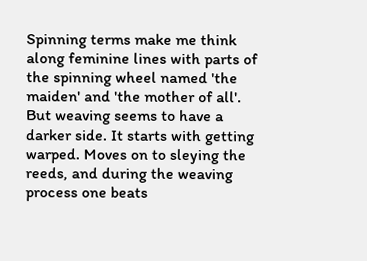Spinning terms make me think along feminine lines with parts of the spinning wheel named 'the maiden' and 'the mother of all'.
But weaving seems to have a darker side. It starts with getting warped. Moves on to sleying the reeds, and during the weaving process one beats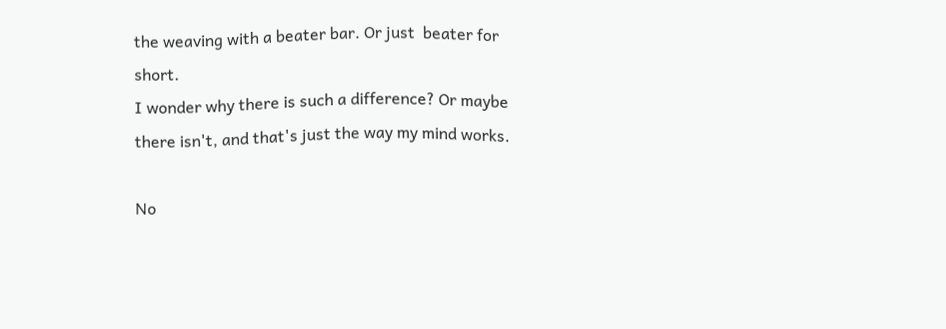the weaving with a beater bar. Or just  beater for short.
I wonder why there is such a difference? Or maybe there isn't, and that's just the way my mind works.

No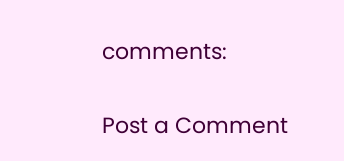comments:

Post a Comment